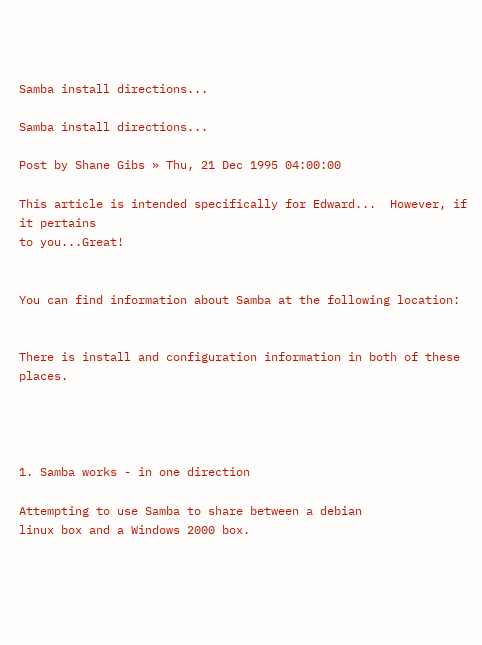Samba install directions...

Samba install directions...

Post by Shane Gibs » Thu, 21 Dec 1995 04:00:00

This article is intended specifically for Edward...  However, if it pertains
to you...Great!


You can find information about Samba at the following location:


There is install and configuration information in both of these places.




1. Samba works - in one direction

Attempting to use Samba to share between a debian
linux box and a Windows 2000 box.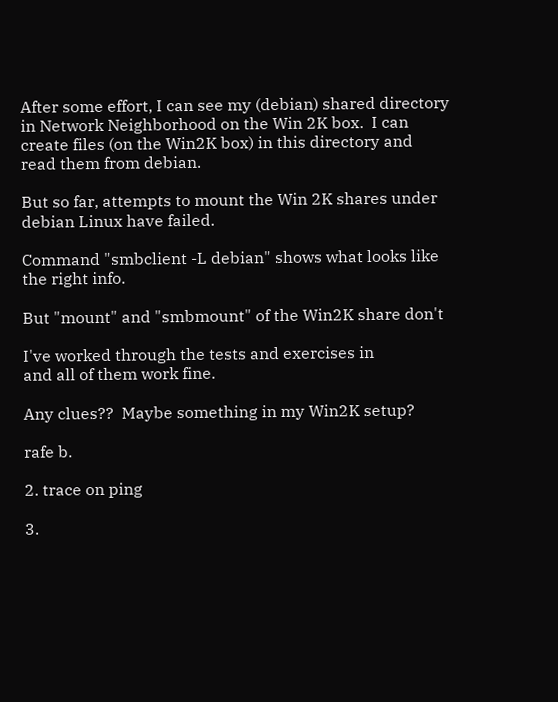After some effort, I can see my (debian) shared directory
in Network Neighborhood on the Win 2K box.  I can
create files (on the Win2K box) in this directory and
read them from debian.

But so far, attempts to mount the Win 2K shares under
debian Linux have failed.

Command "smbclient -L debian" shows what looks like
the right info.

But "mount" and "smbmount" of the Win2K share don't

I've worked through the tests and exercises in
and all of them work fine.

Any clues??  Maybe something in my Win2K setup?

rafe b.

2. trace on ping

3.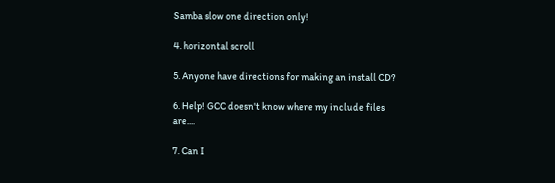Samba slow one direction only!

4. horizontal scroll

5. Anyone have directions for making an install CD?

6. Help! GCC doesn't know where my include files are....

7. Can I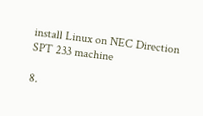install Linux on NEC Direction SPT 233 machine

8.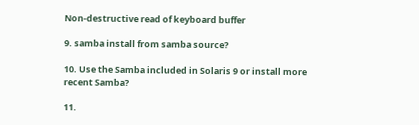Non-destructive read of keyboard buffer

9. samba install from samba source?

10. Use the Samba included in Solaris 9 or install more recent Samba?

11.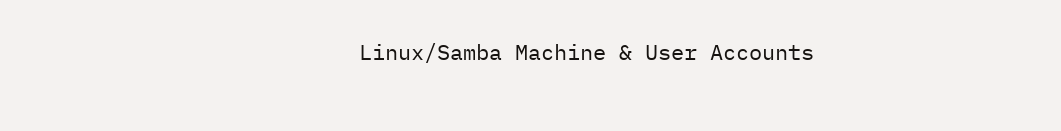Linux/Samba Machine & User Accounts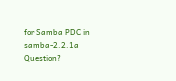for Samba PDC in samba-2.2.1a Question?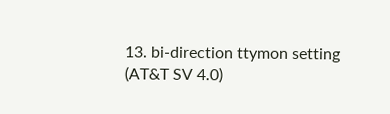13. bi-direction ttymon setting (AT&T SV 4.0)